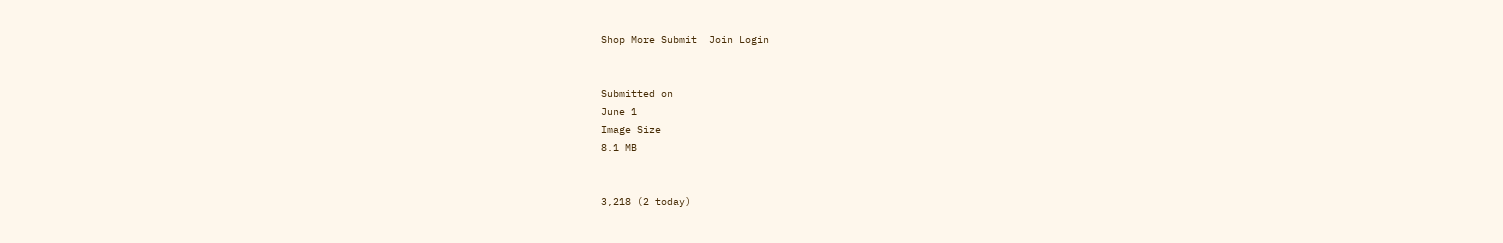Shop More Submit  Join Login


Submitted on
June 1
Image Size
8.1 MB


3,218 (2 today)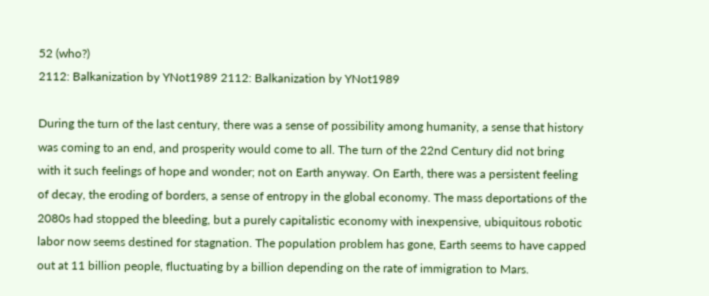52 (who?)
2112: Balkanization by YNot1989 2112: Balkanization by YNot1989

During the turn of the last century, there was a sense of possibility among humanity, a sense that history was coming to an end, and prosperity would come to all. The turn of the 22nd Century did not bring with it such feelings of hope and wonder; not on Earth anyway. On Earth, there was a persistent feeling of decay, the eroding of borders, a sense of entropy in the global economy. The mass deportations of the 2080s had stopped the bleeding, but a purely capitalistic economy with inexpensive, ubiquitous robotic labor now seems destined for stagnation. The population problem has gone, Earth seems to have capped out at 11 billion people, fluctuating by a billion depending on the rate of immigration to Mars.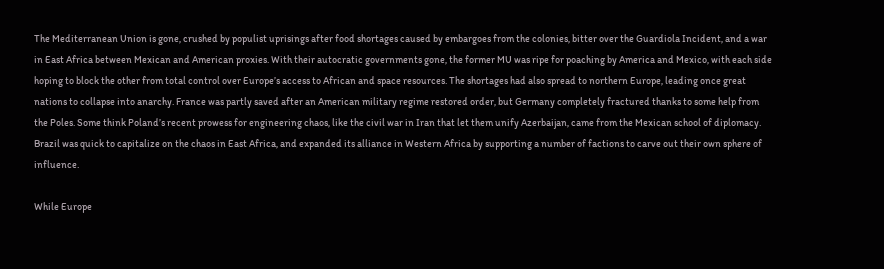The Mediterranean Union is gone, crushed by populist uprisings after food shortages caused by embargoes from the colonies, bitter over the Guardiola Incident, and a war in East Africa between Mexican and American proxies. With their autocratic governments gone, the former MU was ripe for poaching by America and Mexico, with each side hoping to block the other from total control over Europe’s access to African and space resources. The shortages had also spread to northern Europe, leading once great nations to collapse into anarchy. France was partly saved after an American military regime restored order, but Germany completely fractured thanks to some help from the Poles. Some think Poland’s recent prowess for engineering chaos, like the civil war in Iran that let them unify Azerbaijan, came from the Mexican school of diplomacy. Brazil was quick to capitalize on the chaos in East Africa, and expanded its alliance in Western Africa by supporting a number of factions to carve out their own sphere of influence.

While Europe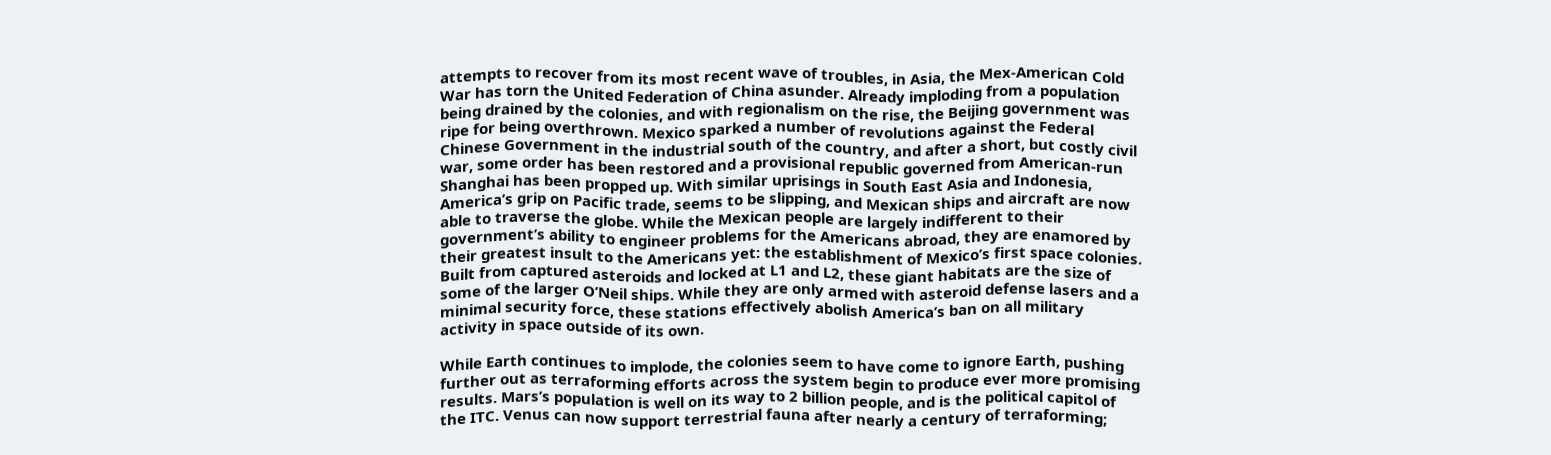attempts to recover from its most recent wave of troubles, in Asia, the Mex-American Cold War has torn the United Federation of China asunder. Already imploding from a population being drained by the colonies, and with regionalism on the rise, the Beijing government was ripe for being overthrown. Mexico sparked a number of revolutions against the Federal Chinese Government in the industrial south of the country, and after a short, but costly civil war, some order has been restored and a provisional republic governed from American-run Shanghai has been propped up. With similar uprisings in South East Asia and Indonesia, America’s grip on Pacific trade, seems to be slipping, and Mexican ships and aircraft are now able to traverse the globe. While the Mexican people are largely indifferent to their government’s ability to engineer problems for the Americans abroad, they are enamored by their greatest insult to the Americans yet: the establishment of Mexico’s first space colonies. Built from captured asteroids and locked at L1 and L2, these giant habitats are the size of some of the larger O’Neil ships. While they are only armed with asteroid defense lasers and a minimal security force, these stations effectively abolish America’s ban on all military activity in space outside of its own.

While Earth continues to implode, the colonies seem to have come to ignore Earth, pushing further out as terraforming efforts across the system begin to produce ever more promising results. Mars’s population is well on its way to 2 billion people, and is the political capitol of the ITC. Venus can now support terrestrial fauna after nearly a century of terraforming;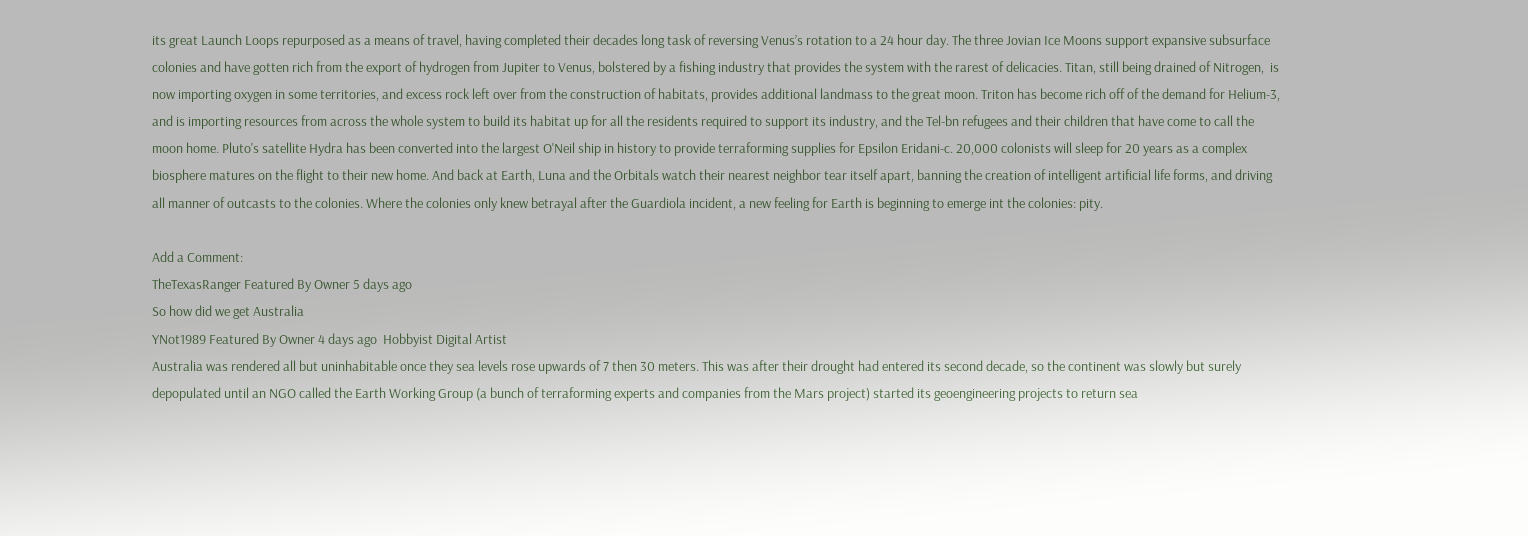its great Launch Loops repurposed as a means of travel, having completed their decades long task of reversing Venus’s rotation to a 24 hour day. The three Jovian Ice Moons support expansive subsurface colonies and have gotten rich from the export of hydrogen from Jupiter to Venus, bolstered by a fishing industry that provides the system with the rarest of delicacies. Titan, still being drained of Nitrogen,  is now importing oxygen in some territories, and excess rock left over from the construction of habitats, provides additional landmass to the great moon. Triton has become rich off of the demand for Helium-3, and is importing resources from across the whole system to build its habitat up for all the residents required to support its industry, and the Tel-bn refugees and their children that have come to call the moon home. Pluto's satellite Hydra has been converted into the largest O'Neil ship in history to provide terraforming supplies for Epsilon Eridani-c. 20,000 colonists will sleep for 20 years as a complex biosphere matures on the flight to their new home. And back at Earth, Luna and the Orbitals watch their nearest neighbor tear itself apart, banning the creation of intelligent artificial life forms, and driving all manner of outcasts to the colonies. Where the colonies only knew betrayal after the Guardiola incident, a new feeling for Earth is beginning to emerge int the colonies: pity.

Add a Comment:
TheTexasRanger Featured By Owner 5 days ago
So how did we get Australia
YNot1989 Featured By Owner 4 days ago  Hobbyist Digital Artist
Australia was rendered all but uninhabitable once they sea levels rose upwards of 7 then 30 meters. This was after their drought had entered its second decade, so the continent was slowly but surely depopulated until an NGO called the Earth Working Group (a bunch of terraforming experts and companies from the Mars project) started its geoengineering projects to return sea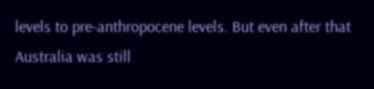levels to pre-anthropocene levels. But even after that Australia was still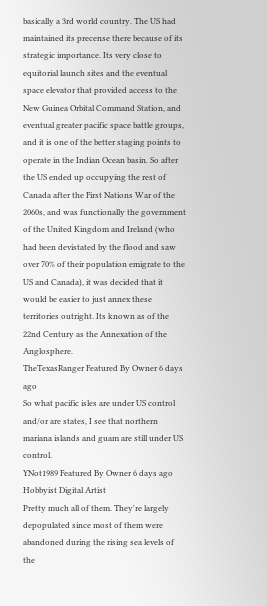basically a 3rd world country. The US had maintained its precense there because of its strategic importance. Its very close to equitorial launch sites and the eventual space elevator that provided access to the New Guinea Orbital Command Station, and eventual greater pacific space battle groups, and it is one of the better staging points to operate in the Indian Ocean basin. So after the US ended up occupying the rest of Canada after the First Nations War of the 2060s, and was functionally the government of the United Kingdom and Ireland (who had been devistated by the flood and saw over 70% of their population emigrate to the US and Canada), it was decided that it would be easier to just annex these territories outright. Its known as of the 22nd Century as the Annexation of the Anglosphere.
TheTexasRanger Featured By Owner 6 days ago
So what pacific isles are under US control and/or are states, I see that northern mariana islands and guam are still under US control.
YNot1989 Featured By Owner 6 days ago  Hobbyist Digital Artist
Pretty much all of them. They're largely depopulated since most of them were abandoned during the rising sea levels of the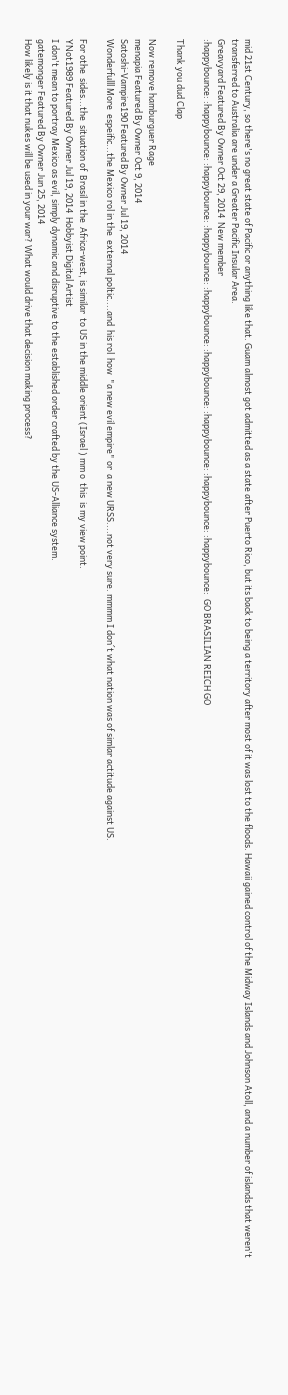mid 21st Century, so there's no great state of Pacific or anything like that. Guam almost got admitted as a state after Puerto Rico, but its back to being a territory after most of it was lost to the floods. Hawaii gained control of the Midway Islands and Johnson Atoll, and a number of islands that weren't transferred to Australia are under a Greater Pacific Insular Area.
Greavyard Featured By Owner Oct 29, 2014  New member
:happybounce: :happybounce: :happybounce: :happybounce: :happybounce: :happybounce: :happybounce: :happybounce: :happybounce:  GO BRASILIAN REICH GO

Thank you dud Clap

Now remove hamburguer Rage
menapia Featured By Owner Oct 9, 2014
Satoshi-Vampire190 Featured By Owner Jul 19, 2014
Wonderfulll More  espeific...the Mexico rol in the  external poltic....and  his rol  how  "a new evil empire" or  a new URSS....not very sure. mmmm I don´t what nation was of simlar actitude against US.

For othe  sides...the  situation of  Brasil in the  Africa-west, is similar  to US in the middle orient (Israel ) mm o  this  is my view point.
YNot1989 Featured By Owner Jul 19, 2014  Hobbyist Digital Artist
I don't mean to portray Mexico as evil, simply dynamic and disruptive to the established order crafted by the US-Alliance system.
gatemonger Featured By Owner Jun 25, 2014
How likely is it that nukes will be used in your war? What would drive that decision making process?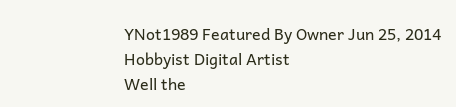YNot1989 Featured By Owner Jun 25, 2014  Hobbyist Digital Artist
Well the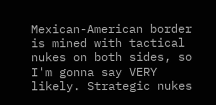Mexican-American border is mined with tactical nukes on both sides, so I'm gonna say VERY likely. Strategic nukes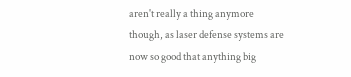aren't really a thing anymore though, as laser defense systems are now so good that anything big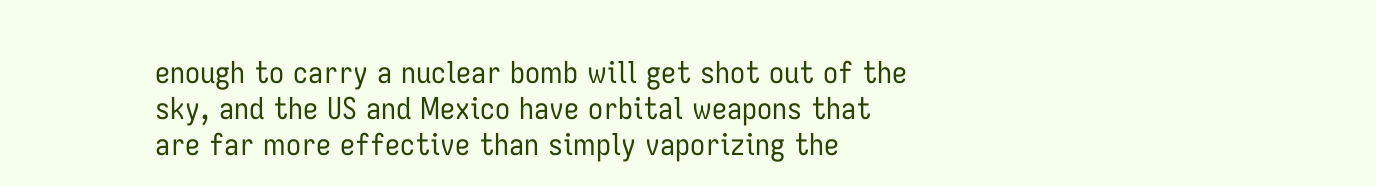enough to carry a nuclear bomb will get shot out of the sky, and the US and Mexico have orbital weapons that are far more effective than simply vaporizing the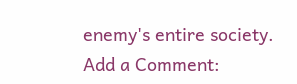enemy's entire society.
Add a Comment: